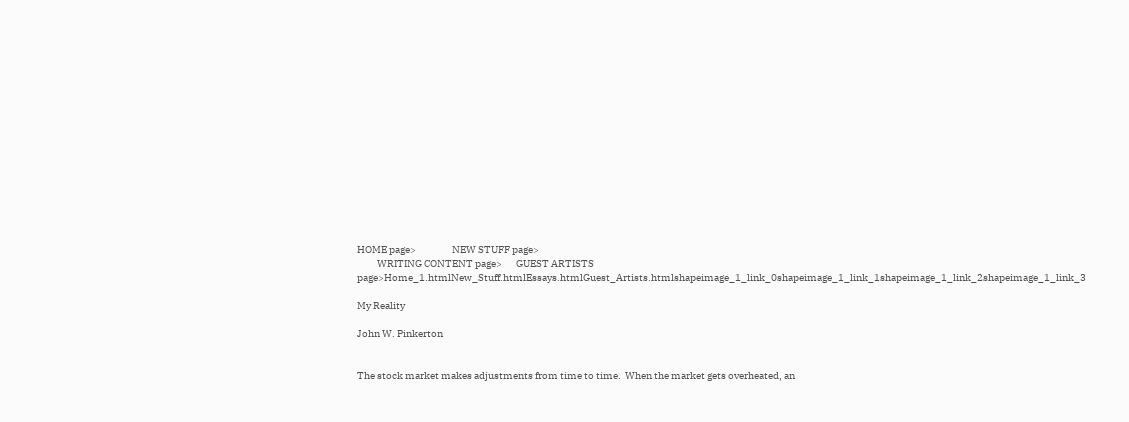HOME page>                  NEW STUFF page>
          WRITING CONTENT page>       GUEST ARTISTS page>Home_1.htmlNew_Stuff.htmlEssays.htmlGuest_Artists.htmlshapeimage_1_link_0shapeimage_1_link_1shapeimage_1_link_2shapeimage_1_link_3

My Reality

John W. Pinkerton


The stock market makes adjustments from time to time.  When the market gets overheated, an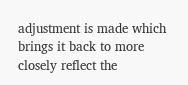adjustment is made which brings it back to more closely reflect the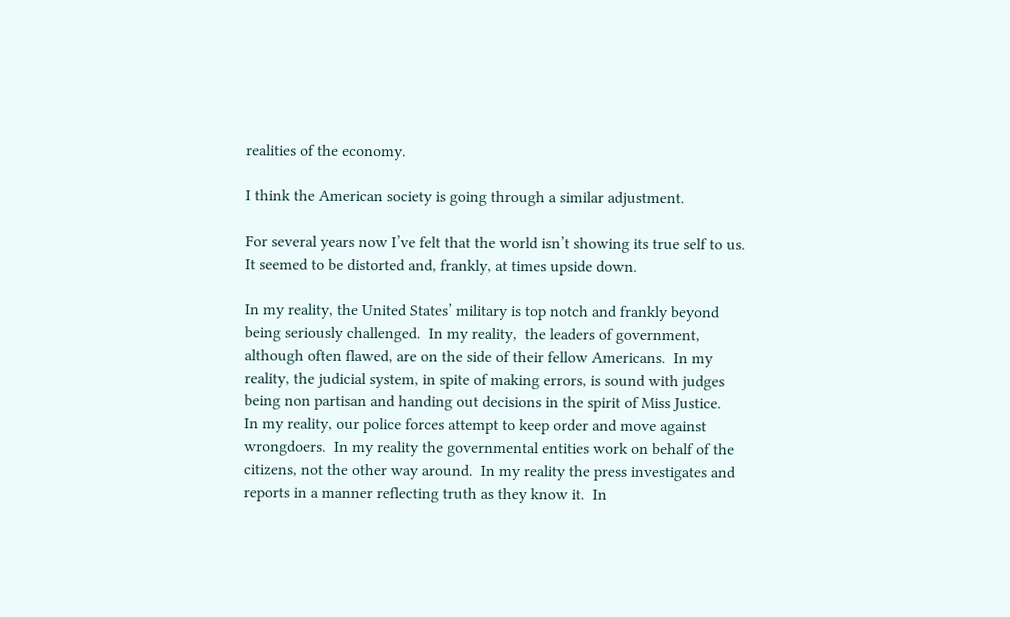realities of the economy.

I think the American society is going through a similar adjustment.

For several years now I’ve felt that the world isn’t showing its true self to us.  It seemed to be distorted and, frankly, at times upside down.

In my reality, the United States’ military is top notch and frankly beyond being seriously challenged.  In my reality,  the leaders of government, although often flawed, are on the side of their fellow Americans.  In my reality, the judicial system, in spite of making errors, is sound with judges being non partisan and handing out decisions in the spirit of Miss Justice.    In my reality, our police forces attempt to keep order and move against wrongdoers.  In my reality the governmental entities work on behalf of the citizens, not the other way around.  In my reality the press investigates and reports in a manner reflecting truth as they know it.  In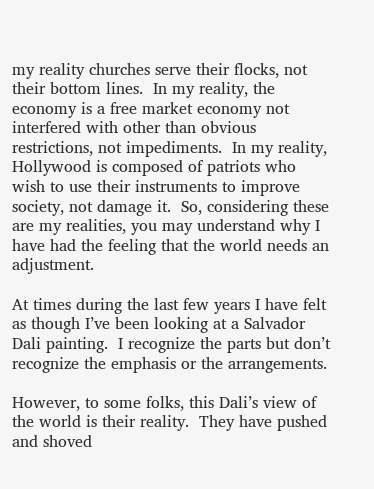my reality churches serve their flocks, not their bottom lines.  In my reality, the economy is a free market economy not interfered with other than obvious restrictions, not impediments.  In my reality, Hollywood is composed of patriots who wish to use their instruments to improve society, not damage it.  So, considering these are my realities, you may understand why I have had the feeling that the world needs an adjustment.

At times during the last few years I have felt as though I’ve been looking at a Salvador Dali painting.  I recognize the parts but don’t recognize the emphasis or the arrangements.

However, to some folks, this Dali’s view of the world is their reality.  They have pushed and shoved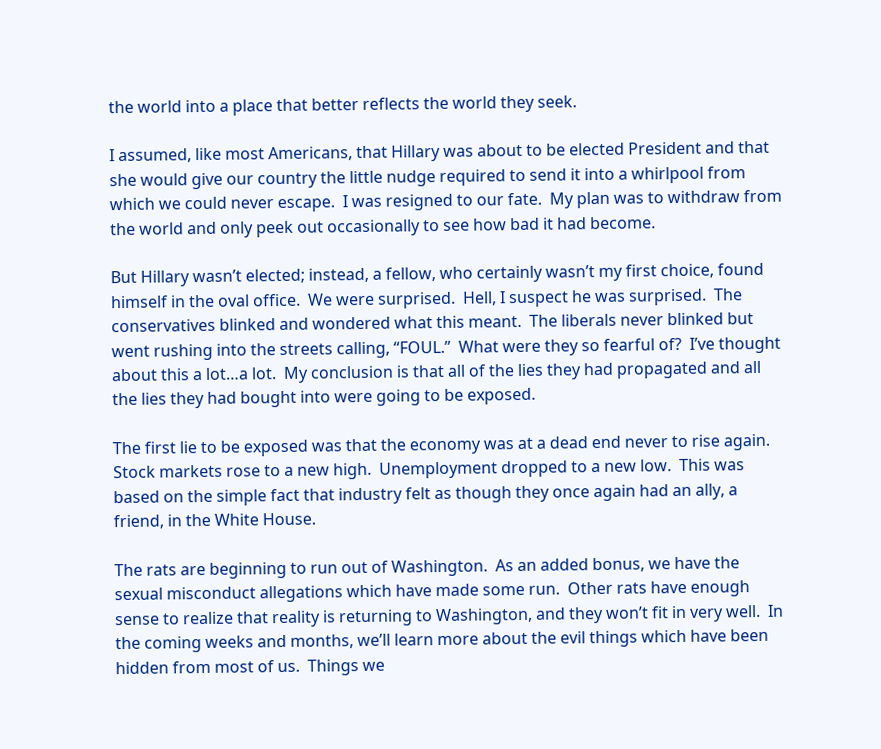the world into a place that better reflects the world they seek.

I assumed, like most Americans, that Hillary was about to be elected President and that she would give our country the little nudge required to send it into a whirlpool from which we could never escape.  I was resigned to our fate.  My plan was to withdraw from the world and only peek out occasionally to see how bad it had become.

But Hillary wasn’t elected; instead, a fellow, who certainly wasn’t my first choice, found himself in the oval office.  We were surprised.  Hell, I suspect he was surprised.  The conservatives blinked and wondered what this meant.  The liberals never blinked but went rushing into the streets calling, “FOUL.”  What were they so fearful of?  I’ve thought about this a lot…a lot.  My conclusion is that all of the lies they had propagated and all the lies they had bought into were going to be exposed.

The first lie to be exposed was that the economy was at a dead end never to rise again.  Stock markets rose to a new high.  Unemployment dropped to a new low.  This was based on the simple fact that industry felt as though they once again had an ally, a friend, in the White House.

The rats are beginning to run out of Washington.  As an added bonus, we have the sexual misconduct allegations which have made some run.  Other rats have enough sense to realize that reality is returning to Washington, and they won’t fit in very well.  In the coming weeks and months, we’ll learn more about the evil things which have been hidden from most of us.  Things we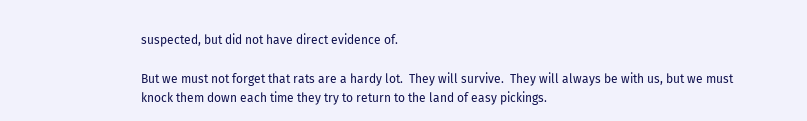suspected, but did not have direct evidence of.

But we must not forget that rats are a hardy lot.  They will survive.  They will always be with us, but we must knock them down each time they try to return to the land of easy pickings.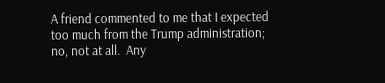A friend commented to me that I expected too much from the Trump administration; no, not at all.  Any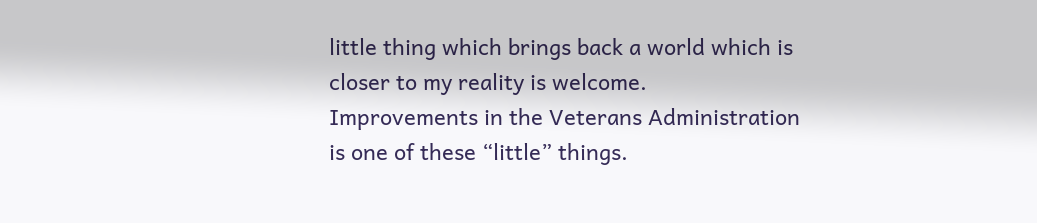little thing which brings back a world which is closer to my reality is welcome.  Improvements in the Veterans Administration is one of these “little” things.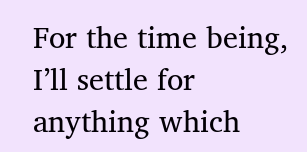For the time being, I’ll settle for anything which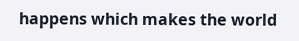happens which makes the world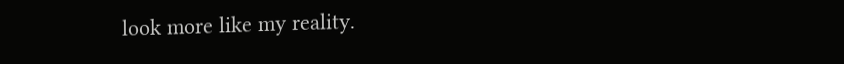look more like my reality.